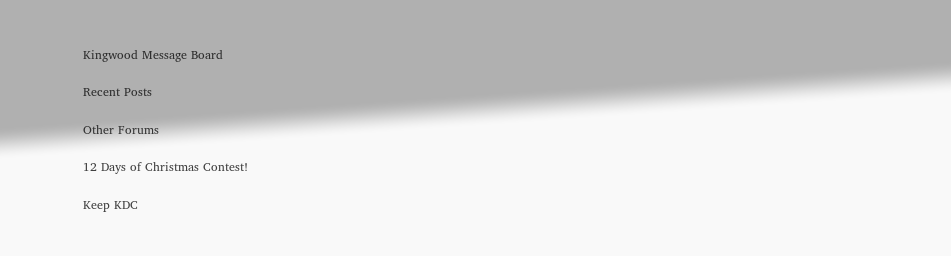Kingwood Message Board

Recent Posts

Other Forums

12 Days of Christmas Contest!

Keep KDC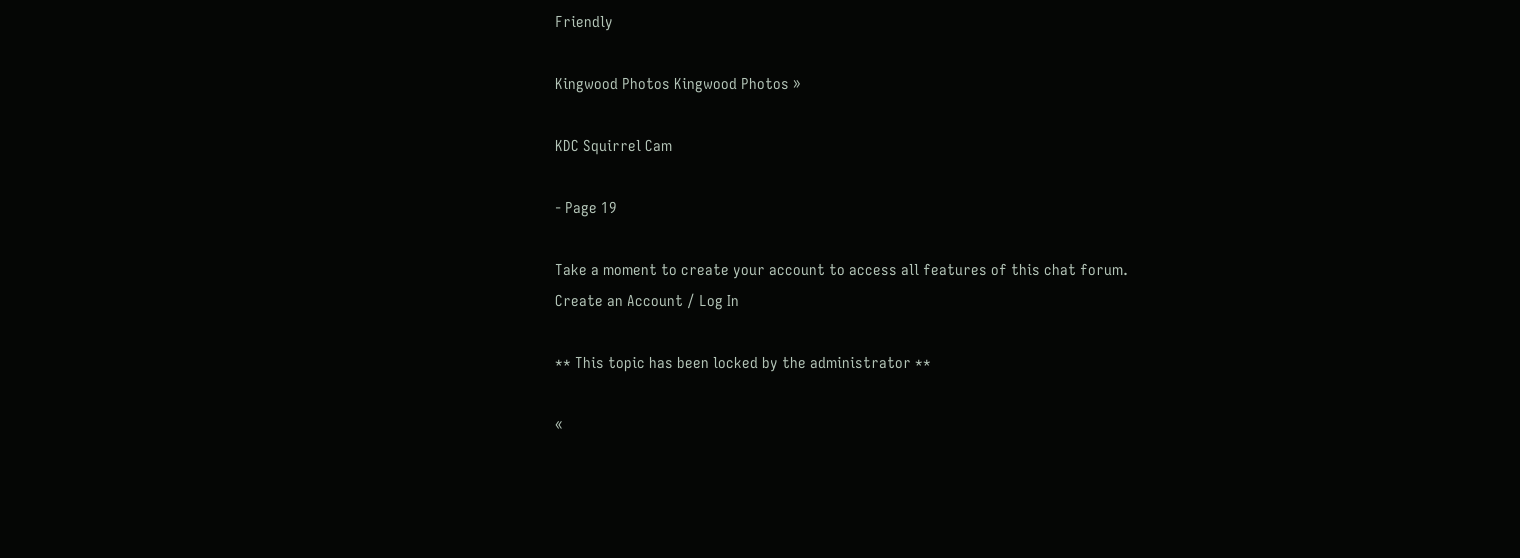Friendly

Kingwood Photos Kingwood Photos »

KDC Squirrel Cam

- Page 19

Take a moment to create your account to access all features of this chat forum.
Create an Account / Log In

** This topic has been locked by the administrator **

«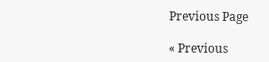Previous Page

« Previous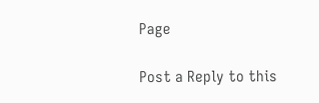Page

Post a Reply to this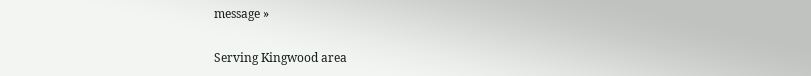message »

Serving Kingwood area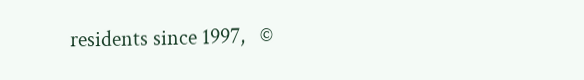residents since 1997,   ©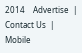2014    Advertise  |  Contact Us  |  Mobile